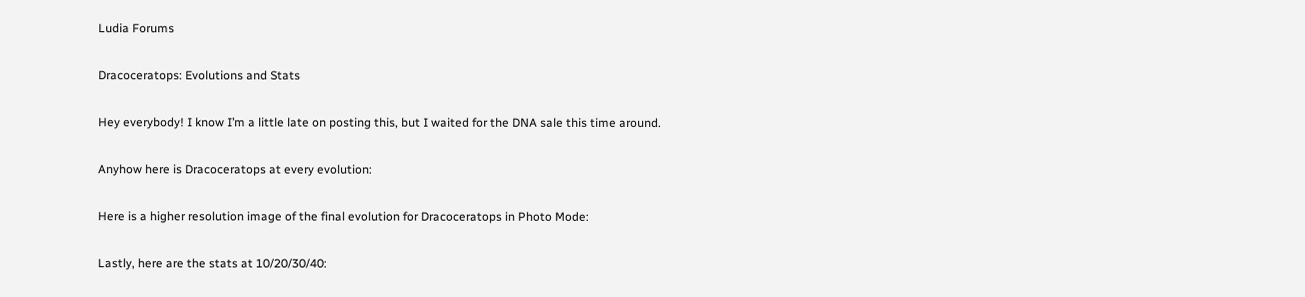Ludia Forums

Dracoceratops: Evolutions and Stats

Hey everybody! I know I’m a little late on posting this, but I waited for the DNA sale this time around.

Anyhow here is Dracoceratops at every evolution:

Here is a higher resolution image of the final evolution for Dracoceratops in Photo Mode:

Lastly, here are the stats at 10/20/30/40: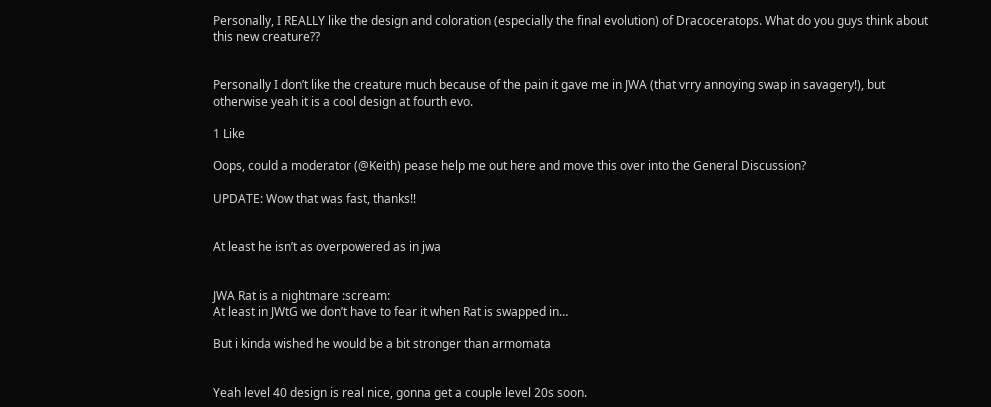Personally, I REALLY like the design and coloration (especially the final evolution) of Dracoceratops. What do you guys think about this new creature??


Personally I don’t like the creature much because of the pain it gave me in JWA (that vrry annoying swap in savagery!), but otherwise yeah it is a cool design at fourth evo.

1 Like

Oops, could a moderator (@Keith) pease help me out here and move this over into the General Discussion?

UPDATE: Wow that was fast, thanks!!


At least he isn’t as overpowered as in jwa


JWA Rat is a nightmare :scream:
At least in JWtG we don’t have to fear it when Rat is swapped in…

But i kinda wished he would be a bit stronger than armomata


Yeah level 40 design is real nice, gonna get a couple level 20s soon.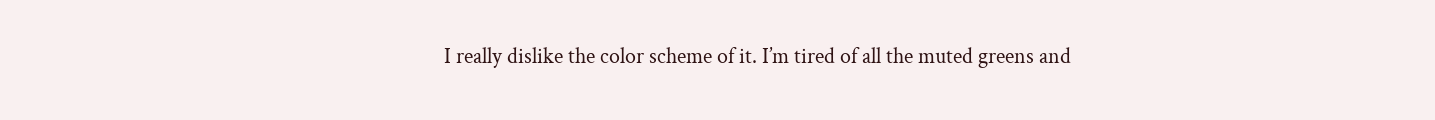I really dislike the color scheme of it. I’m tired of all the muted greens and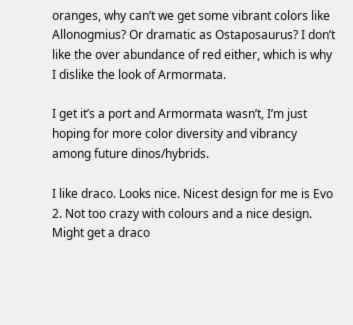oranges, why can’t we get some vibrant colors like Allonogmius? Or dramatic as Ostaposaurus? I don’t like the over abundance of red either, which is why I dislike the look of Armormata.

I get it’s a port and Armormata wasn’t, I’m just hoping for more color diversity and vibrancy among future dinos/hybrids.

I like draco. Looks nice. Nicest design for me is Evo 2. Not too crazy with colours and a nice design.
Might get a draco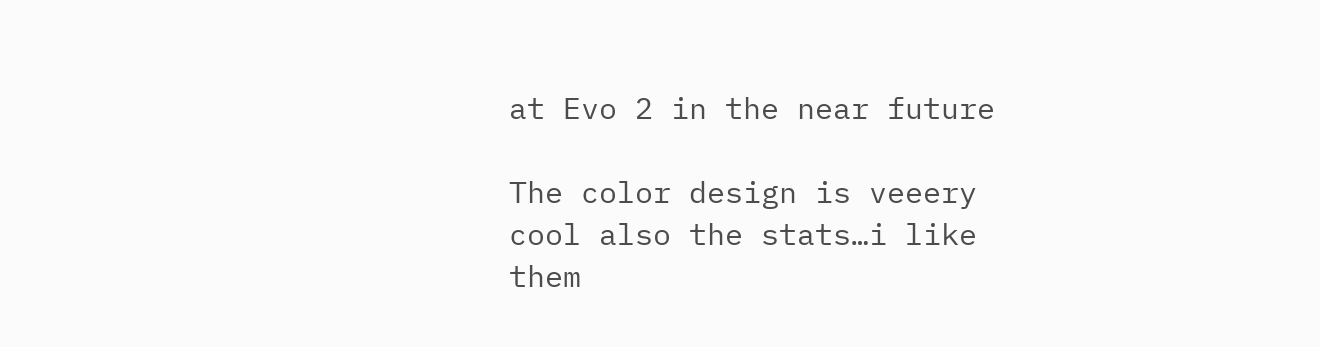at Evo 2 in the near future

The color design is veeery cool also the stats…i like them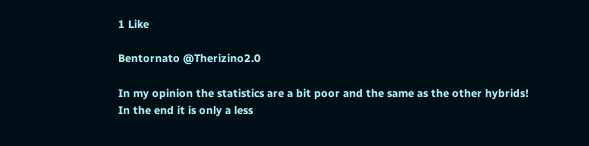1 Like

Bentornato @Therizino2.0

In my opinion the statistics are a bit poor and the same as the other hybrids!
In the end it is only a less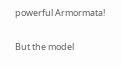powerful Armormata!

But the model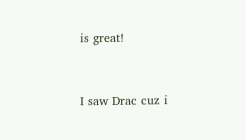is great!


I saw Drac cuz i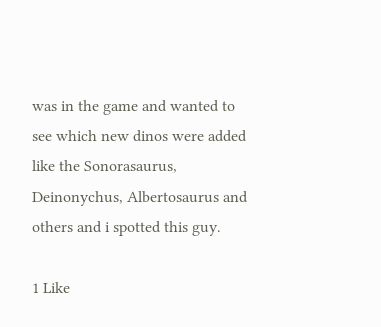was in the game and wanted to see which new dinos were added like the Sonorasaurus, Deinonychus, Albertosaurus and others and i spotted this guy.

1 Like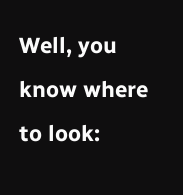Well, you know where to look: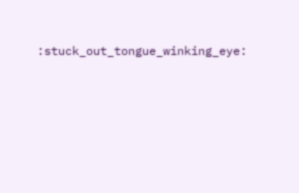:stuck_out_tongue_winking_eye: